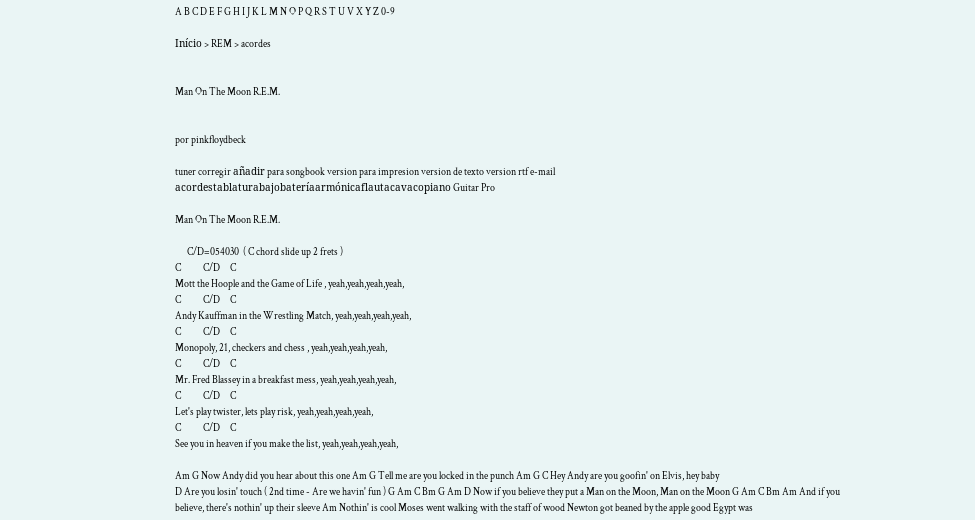A B C D E F G H I J K L M N O P Q R S T U V X Y Z 0-9

Início > REM > acordes


Man On The Moon R.E.M.


por pinkfloydbeck

tuner corregir añadir para songbook version para impresion version de texto version rtf e-mail
acordestablaturabajobateríaarmónicaflautacavacopiano Guitar Pro

Man On The Moon R.E.M.

      C/D=054030  ( C chord slide up 2 frets )
C           C/D     C
Mott the Hoople and the Game of Life , yeah,yeah,yeah,yeah,
C           C/D     C
Andy Kauffman in the Wrestling Match, yeah,yeah,yeah,yeah,
C           C/D     C
Monopoly, 21, checkers and chess , yeah,yeah,yeah,yeah,
C           C/D     C
Mr. Fred Blassey in a breakfast mess, yeah,yeah,yeah,yeah,
C           C/D     C
Let's play twister, lets play risk, yeah,yeah,yeah,yeah,
C           C/D     C
See you in heaven if you make the list, yeah,yeah,yeah,yeah,

Am G Now Andy did you hear about this one Am G Tell me are you locked in the punch Am G C Hey Andy are you goofin' on Elvis, hey baby
D Are you losin' touch ( 2nd time - Are we havin' fun ) G Am C Bm G Am D Now if you believe they put a Man on the Moon, Man on the Moon G Am C Bm Am And if you believe, there's nothin' up their sleeve Am Nothin' is cool Moses went walking with the staff of wood Newton got beaned by the apple good Egypt was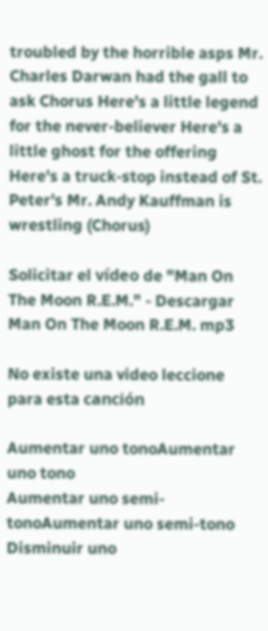troubled by the horrible asps Mr. Charles Darwan had the gall to ask Chorus Here's a little legend for the never-believer Here's a little ghost for the offering Here's a truck-stop instead of St. Peter's Mr. Andy Kauffman is wrestling (Chorus)

Solicitar el vídeo de "Man On The Moon R.E.M." - Descargar Man On The Moon R.E.M. mp3

No existe una video leccione para esta canción

Aumentar uno tonoAumentar uno tono
Aumentar uno semi-tonoAumentar uno semi-tono
Disminuir uno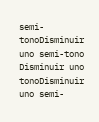semi-tonoDisminuir uno semi-tono
Disminuir uno tonoDisminuir uno semi-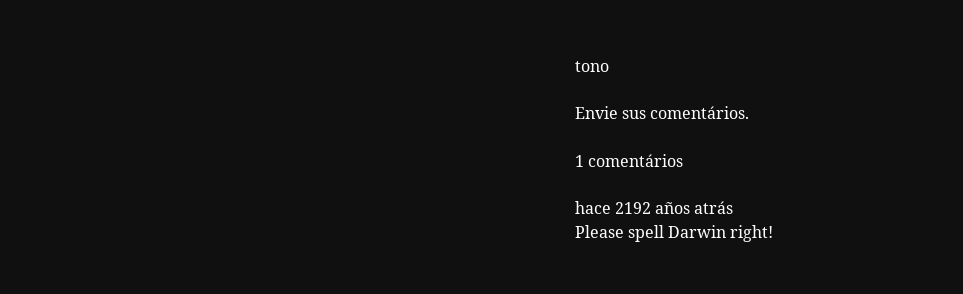tono

Envie sus comentários.

1 comentários

hace 2192 años atrás
Please spell Darwin right!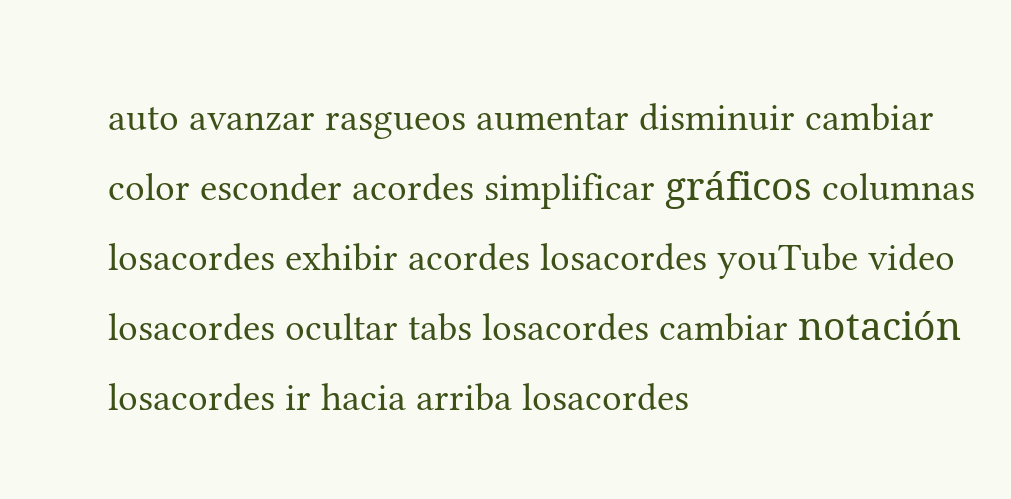auto avanzar rasgueos aumentar disminuir cambiar color esconder acordes simplificar gráficos columnas
losacordes exhibir acordes losacordes youTube video losacordes ocultar tabs losacordes cambiar notación losacordes ir hacia arriba losacordes